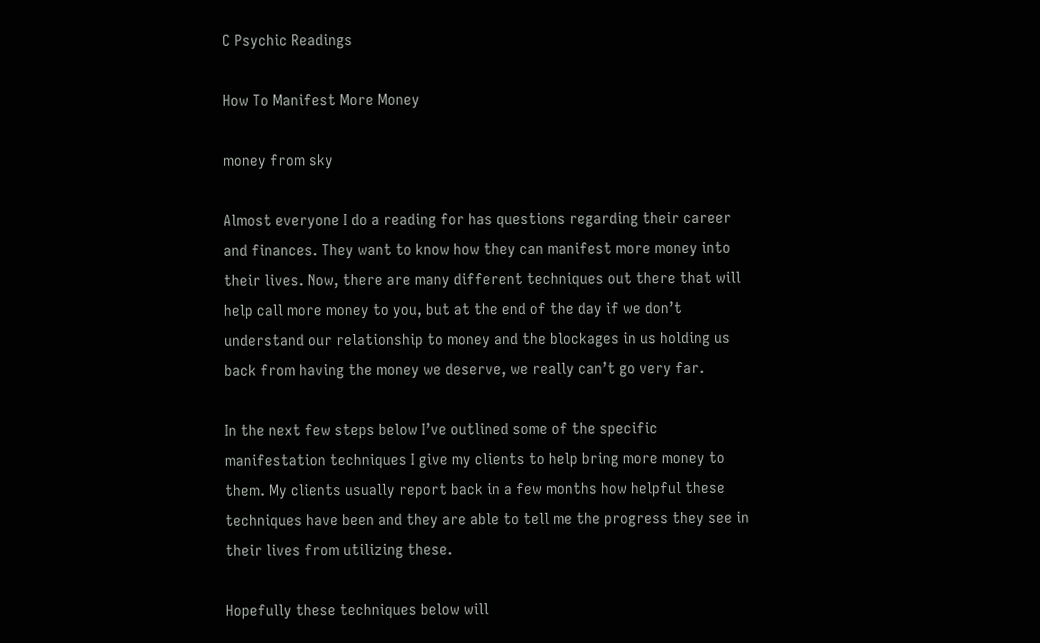C Psychic Readings

How To Manifest More Money

money from sky

Almost everyone I do a reading for has questions regarding their career and finances. They want to know how they can manifest more money into their lives. Now, there are many different techniques out there that will help call more money to you, but at the end of the day if we don’t understand our relationship to money and the blockages in us holding us back from having the money we deserve, we really can’t go very far.

In the next few steps below I’ve outlined some of the specific manifestation techniques I give my clients to help bring more money to them. My clients usually report back in a few months how helpful these techniques have been and they are able to tell me the progress they see in their lives from utilizing these.

Hopefully these techniques below will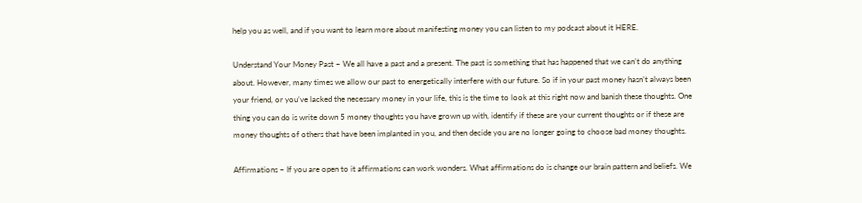help you as well, and if you want to learn more about manifesting money you can listen to my podcast about it HERE.

Understand Your Money Past – We all have a past and a present. The past is something that has happened that we can’t do anything about. However, many times we allow our past to energetically interfere with our future. So if in your past money hasn’t always been your friend, or you’ve lacked the necessary money in your life, this is the time to look at this right now and banish these thoughts. One thing you can do is write down 5 money thoughts you have grown up with, identify if these are your current thoughts or if these are money thoughts of others that have been implanted in you, and then decide you are no longer going to choose bad money thoughts.

Affirmations – If you are open to it affirmations can work wonders. What affirmations do is change our brain pattern and beliefs. We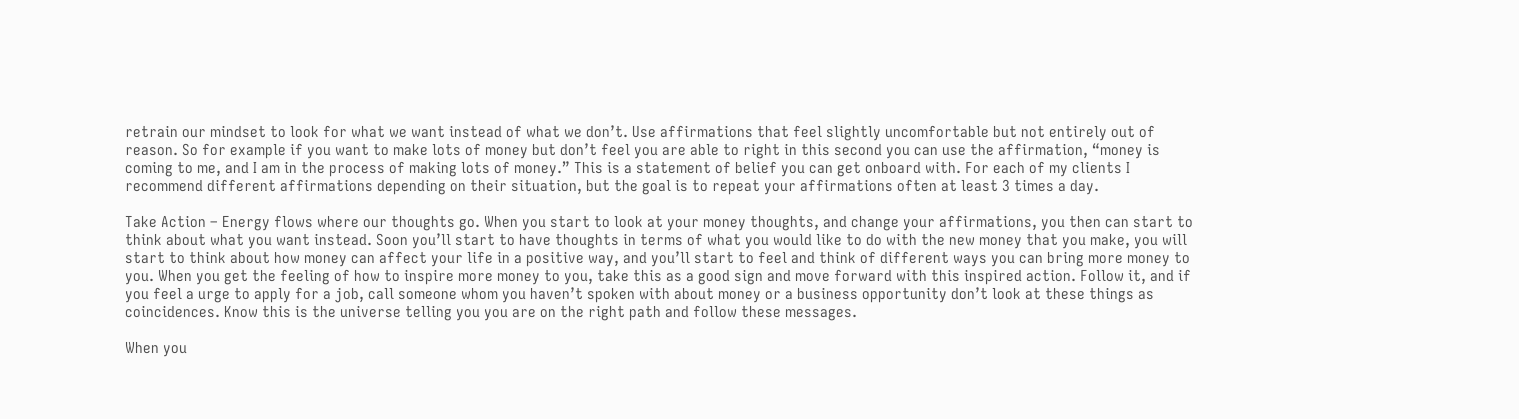retrain our mindset to look for what we want instead of what we don’t. Use affirmations that feel slightly uncomfortable but not entirely out of reason. So for example if you want to make lots of money but don’t feel you are able to right in this second you can use the affirmation, “money is coming to me, and I am in the process of making lots of money.” This is a statement of belief you can get onboard with. For each of my clients I recommend different affirmations depending on their situation, but the goal is to repeat your affirmations often at least 3 times a day.

Take Action – Energy flows where our thoughts go. When you start to look at your money thoughts, and change your affirmations, you then can start to think about what you want instead. Soon you’ll start to have thoughts in terms of what you would like to do with the new money that you make, you will start to think about how money can affect your life in a positive way, and you’ll start to feel and think of different ways you can bring more money to you. When you get the feeling of how to inspire more money to you, take this as a good sign and move forward with this inspired action. Follow it, and if you feel a urge to apply for a job, call someone whom you haven’t spoken with about money or a business opportunity don’t look at these things as coincidences. Know this is the universe telling you you are on the right path and follow these messages.

When you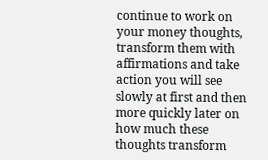continue to work on your money thoughts, transform them with affirmations and take action you will see slowly at first and then more quickly later on how much these thoughts transform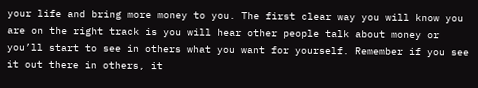your life and bring more money to you. The first clear way you will know you are on the right track is you will hear other people talk about money or you’ll start to see in others what you want for yourself. Remember if you see it out there in others, it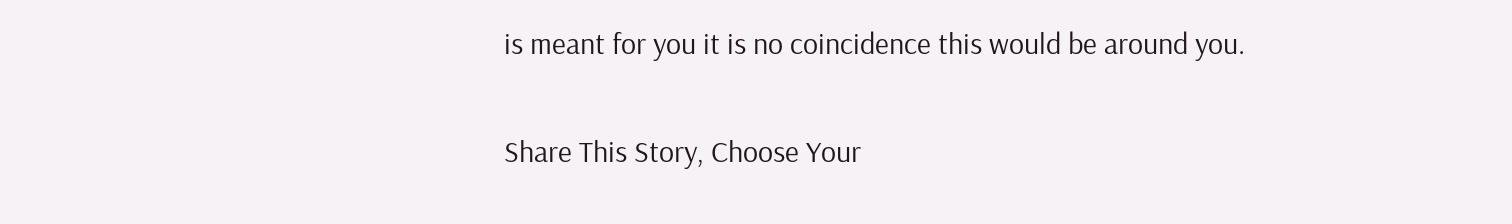is meant for you it is no coincidence this would be around you.

Share This Story, Choose Your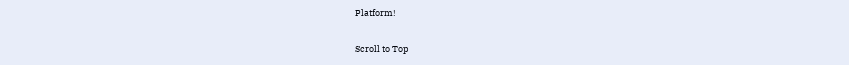Platform!

Scroll to Top